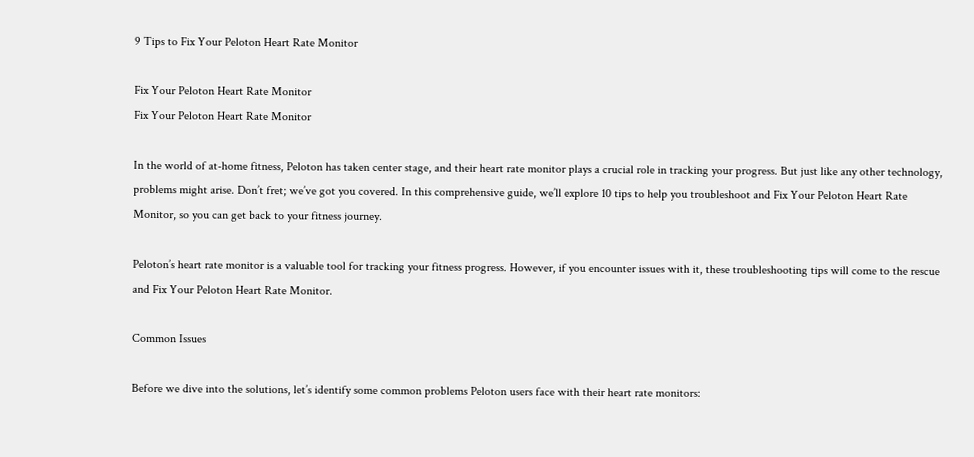9 Tips to Fix Your Peloton Heart Rate Monitor

Fix Your Peloton Heart Rate Monitor
Fix Your Peloton Heart Rate Monitor

In the world of at-home fitness, Peloton has taken center stage, and their heart rate monitor plays a crucial role in tracking your progress. But just like any other technology, problems might arise. Don’t fret; we’ve got you covered. In this comprehensive guide, we’ll explore 10 tips to help you troubleshoot and Fix Your Peloton Heart Rate Monitor, so you can get back to your fitness journey.

Peloton’s heart rate monitor is a valuable tool for tracking your fitness progress. However, if you encounter issues with it, these troubleshooting tips will come to the rescue and Fix Your Peloton Heart Rate Monitor.

Common Issues

Before we dive into the solutions, let’s identify some common problems Peloton users face with their heart rate monitors: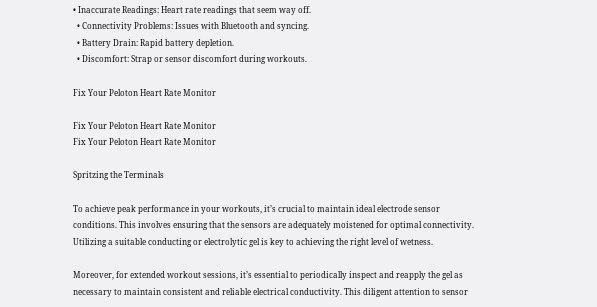• Inaccurate Readings: Heart rate readings that seem way off.
  • Connectivity Problems: Issues with Bluetooth and syncing.
  • Battery Drain: Rapid battery depletion.
  • Discomfort: Strap or sensor discomfort during workouts.

Fix Your Peloton Heart Rate Monitor

Fix Your Peloton Heart Rate Monitor
Fix Your Peloton Heart Rate Monitor

Spritzing the Terminals

To achieve peak performance in your workouts, it’s crucial to maintain ideal electrode sensor conditions. This involves ensuring that the sensors are adequately moistened for optimal connectivity. Utilizing a suitable conducting or electrolytic gel is key to achieving the right level of wetness.

Moreover, for extended workout sessions, it’s essential to periodically inspect and reapply the gel as necessary to maintain consistent and reliable electrical conductivity. This diligent attention to sensor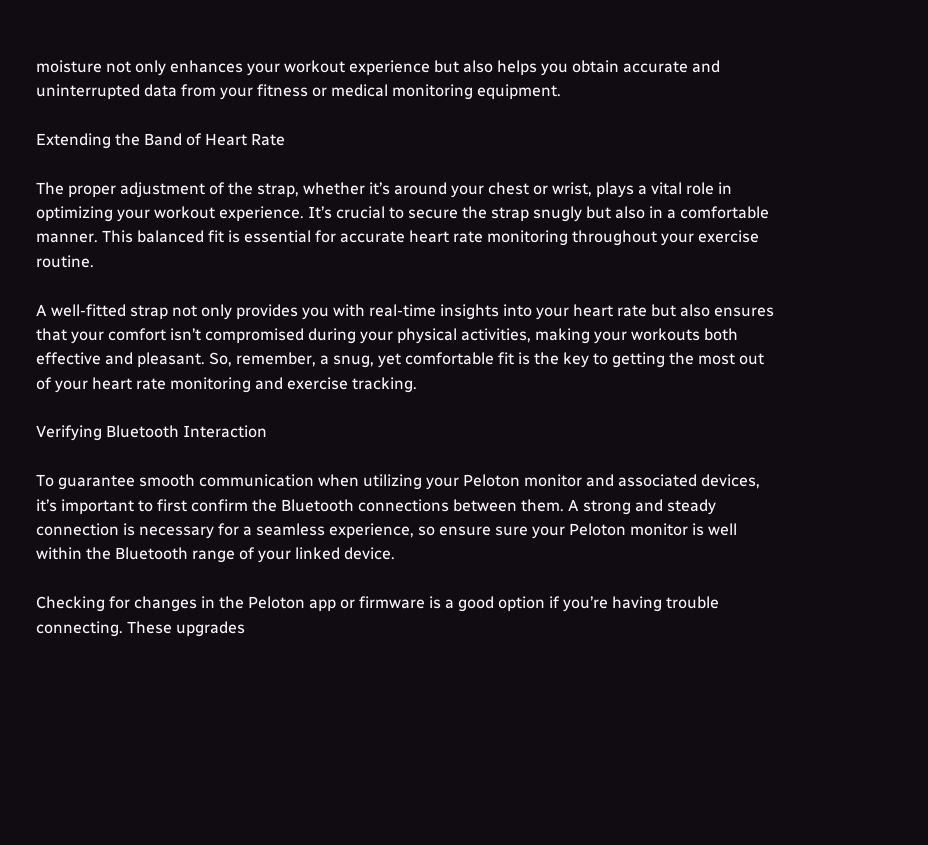moisture not only enhances your workout experience but also helps you obtain accurate and uninterrupted data from your fitness or medical monitoring equipment.

Extending the Band of Heart Rate

The proper adjustment of the strap, whether it’s around your chest or wrist, plays a vital role in optimizing your workout experience. It’s crucial to secure the strap snugly but also in a comfortable manner. This balanced fit is essential for accurate heart rate monitoring throughout your exercise routine.

A well-fitted strap not only provides you with real-time insights into your heart rate but also ensures that your comfort isn’t compromised during your physical activities, making your workouts both effective and pleasant. So, remember, a snug, yet comfortable fit is the key to getting the most out of your heart rate monitoring and exercise tracking.

Verifying Bluetooth Interaction

To guarantee smooth communication when utilizing your Peloton monitor and associated devices, it’s important to first confirm the Bluetooth connections between them. A strong and steady connection is necessary for a seamless experience, so ensure sure your Peloton monitor is well within the Bluetooth range of your linked device.

Checking for changes in the Peloton app or firmware is a good option if you’re having trouble connecting. These upgrades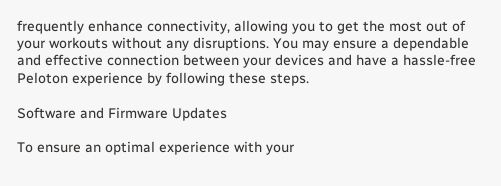frequently enhance connectivity, allowing you to get the most out of your workouts without any disruptions. You may ensure a dependable and effective connection between your devices and have a hassle-free Peloton experience by following these steps.

Software and Firmware Updates

To ensure an optimal experience with your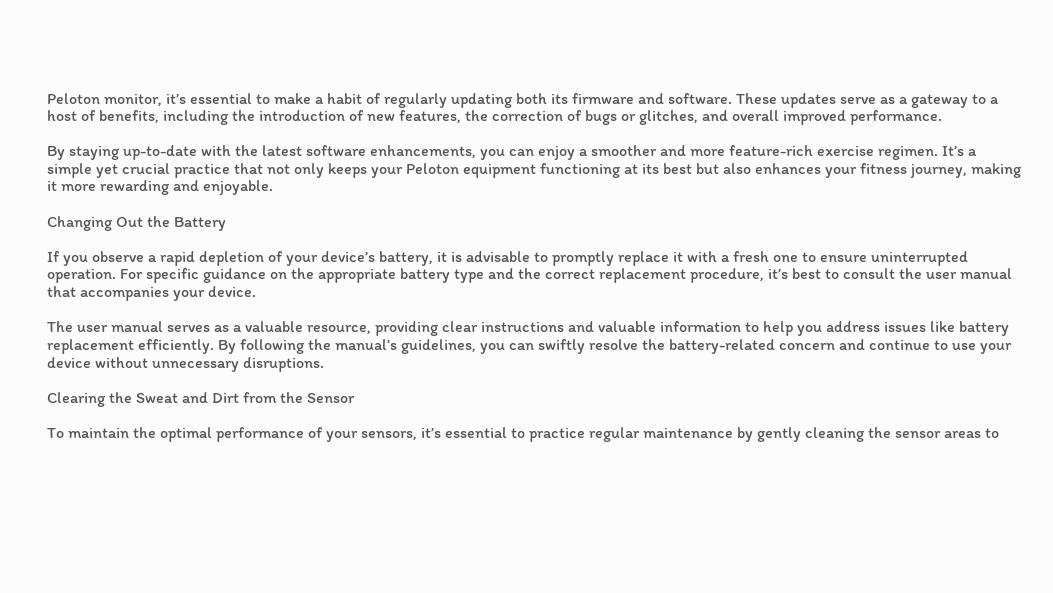Peloton monitor, it’s essential to make a habit of regularly updating both its firmware and software. These updates serve as a gateway to a host of benefits, including the introduction of new features, the correction of bugs or glitches, and overall improved performance.

By staying up-to-date with the latest software enhancements, you can enjoy a smoother and more feature-rich exercise regimen. It’s a simple yet crucial practice that not only keeps your Peloton equipment functioning at its best but also enhances your fitness journey, making it more rewarding and enjoyable.

Changing Out the Battery

If you observe a rapid depletion of your device’s battery, it is advisable to promptly replace it with a fresh one to ensure uninterrupted operation. For specific guidance on the appropriate battery type and the correct replacement procedure, it’s best to consult the user manual that accompanies your device.

The user manual serves as a valuable resource, providing clear instructions and valuable information to help you address issues like battery replacement efficiently. By following the manual’s guidelines, you can swiftly resolve the battery-related concern and continue to use your device without unnecessary disruptions.

Clearing the Sweat and Dirt from the Sensor

To maintain the optimal performance of your sensors, it’s essential to practice regular maintenance by gently cleaning the sensor areas to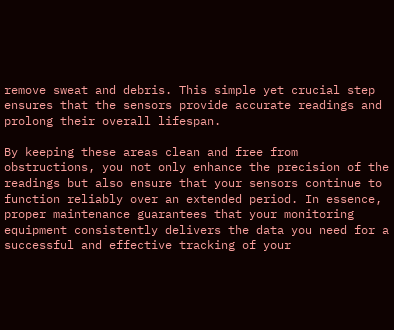remove sweat and debris. This simple yet crucial step ensures that the sensors provide accurate readings and prolong their overall lifespan.

By keeping these areas clean and free from obstructions, you not only enhance the precision of the readings but also ensure that your sensors continue to function reliably over an extended period. In essence, proper maintenance guarantees that your monitoring equipment consistently delivers the data you need for a successful and effective tracking of your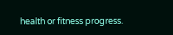health or fitness progress.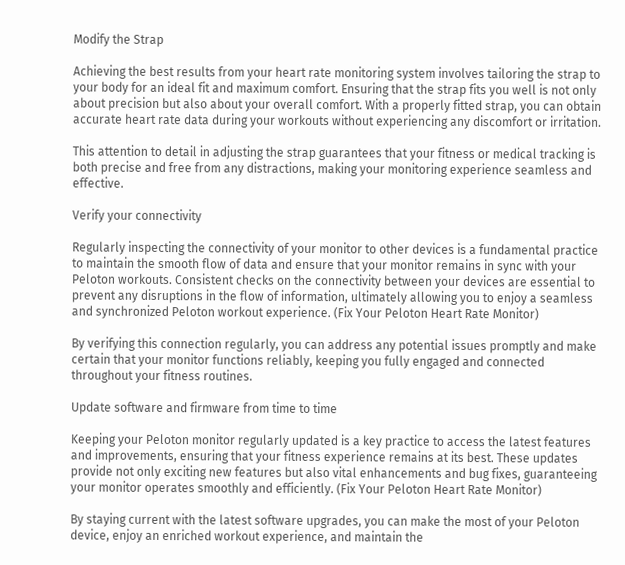Modify the Strap

Achieving the best results from your heart rate monitoring system involves tailoring the strap to your body for an ideal fit and maximum comfort. Ensuring that the strap fits you well is not only about precision but also about your overall comfort. With a properly fitted strap, you can obtain accurate heart rate data during your workouts without experiencing any discomfort or irritation.

This attention to detail in adjusting the strap guarantees that your fitness or medical tracking is both precise and free from any distractions, making your monitoring experience seamless and effective.

Verify your connectivity

Regularly inspecting the connectivity of your monitor to other devices is a fundamental practice to maintain the smooth flow of data and ensure that your monitor remains in sync with your Peloton workouts. Consistent checks on the connectivity between your devices are essential to prevent any disruptions in the flow of information, ultimately allowing you to enjoy a seamless and synchronized Peloton workout experience. (Fix Your Peloton Heart Rate Monitor)

By verifying this connection regularly, you can address any potential issues promptly and make certain that your monitor functions reliably, keeping you fully engaged and connected throughout your fitness routines.

Update software and firmware from time to time

Keeping your Peloton monitor regularly updated is a key practice to access the latest features and improvements, ensuring that your fitness experience remains at its best. These updates provide not only exciting new features but also vital enhancements and bug fixes, guaranteeing your monitor operates smoothly and efficiently. (Fix Your Peloton Heart Rate Monitor)

By staying current with the latest software upgrades, you can make the most of your Peloton device, enjoy an enriched workout experience, and maintain the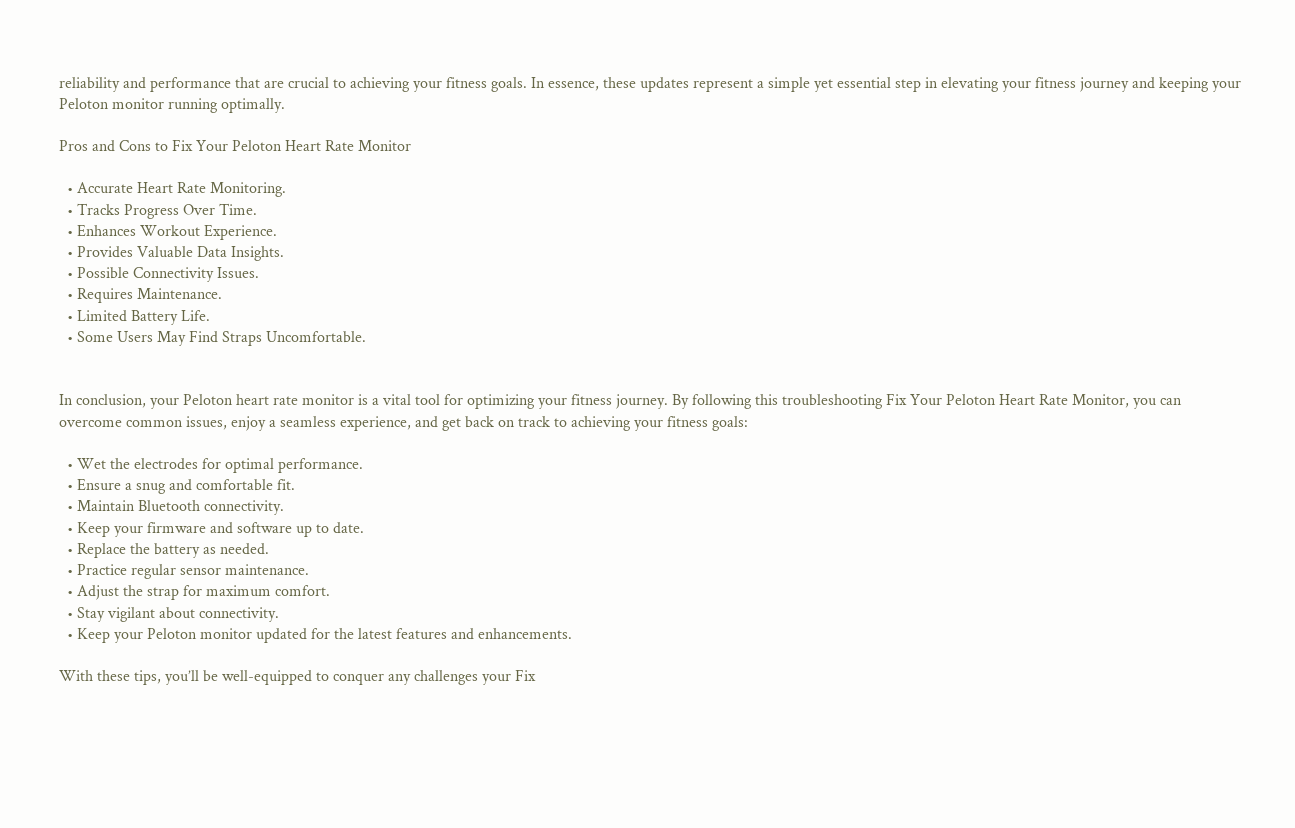reliability and performance that are crucial to achieving your fitness goals. In essence, these updates represent a simple yet essential step in elevating your fitness journey and keeping your Peloton monitor running optimally.

Pros and Cons to Fix Your Peloton Heart Rate Monitor

  • Accurate Heart Rate Monitoring.
  • Tracks Progress Over Time.
  • Enhances Workout Experience.
  • Provides Valuable Data Insights.
  • Possible Connectivity Issues.
  • Requires Maintenance.
  • Limited Battery Life.
  • Some Users May Find Straps Uncomfortable.


In conclusion, your Peloton heart rate monitor is a vital tool for optimizing your fitness journey. By following this troubleshooting Fix Your Peloton Heart Rate Monitor, you can overcome common issues, enjoy a seamless experience, and get back on track to achieving your fitness goals:

  • Wet the electrodes for optimal performance.
  • Ensure a snug and comfortable fit.
  • Maintain Bluetooth connectivity.
  • Keep your firmware and software up to date.
  • Replace the battery as needed.
  • Practice regular sensor maintenance.
  • Adjust the strap for maximum comfort.
  • Stay vigilant about connectivity.
  • Keep your Peloton monitor updated for the latest features and enhancements.

With these tips, you’ll be well-equipped to conquer any challenges your Fix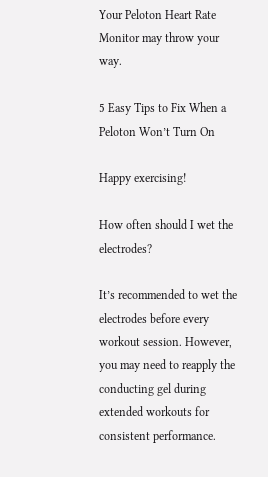Your Peloton Heart Rate Monitor may throw your way.

5 Easy Tips to Fix When a Peloton Won’t Turn On

Happy exercising!

How often should I wet the electrodes?

It’s recommended to wet the electrodes before every workout session. However, you may need to reapply the conducting gel during extended workouts for consistent performance.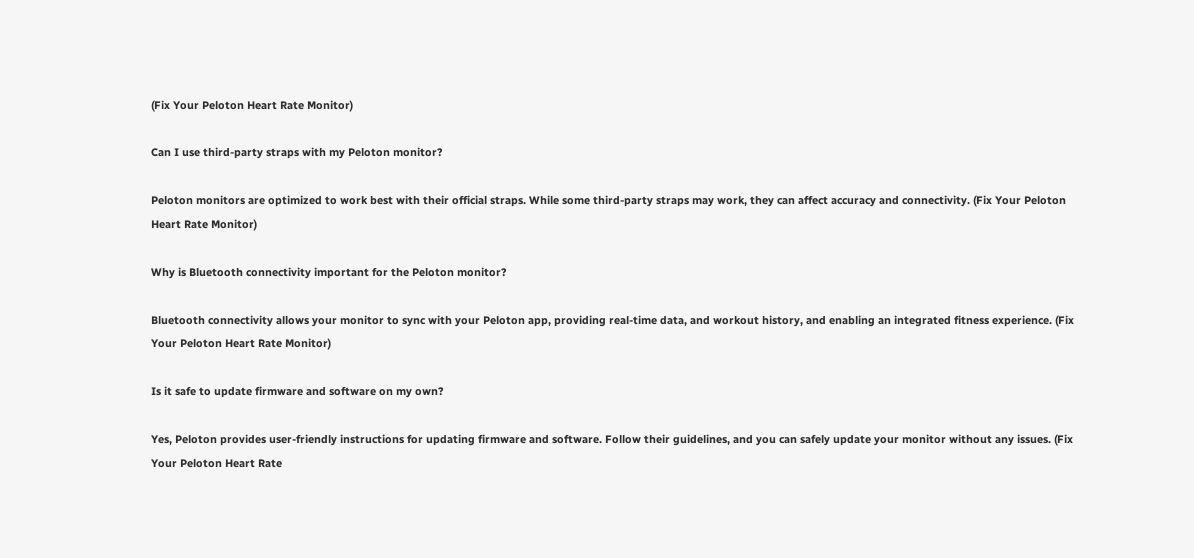(Fix Your Peloton Heart Rate Monitor)

Can I use third-party straps with my Peloton monitor?

Peloton monitors are optimized to work best with their official straps. While some third-party straps may work, they can affect accuracy and connectivity. (Fix Your Peloton Heart Rate Monitor)

Why is Bluetooth connectivity important for the Peloton monitor?

Bluetooth connectivity allows your monitor to sync with your Peloton app, providing real-time data, and workout history, and enabling an integrated fitness experience. (Fix Your Peloton Heart Rate Monitor)

Is it safe to update firmware and software on my own?

Yes, Peloton provides user-friendly instructions for updating firmware and software. Follow their guidelines, and you can safely update your monitor without any issues. (Fix Your Peloton Heart Rate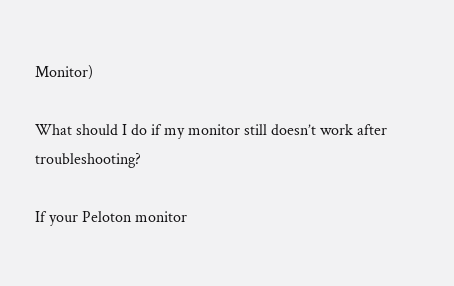Monitor)

What should I do if my monitor still doesn’t work after troubleshooting?

If your Peloton monitor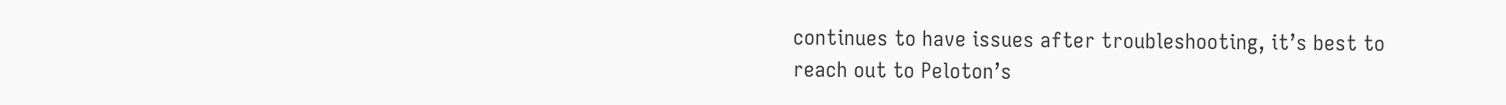continues to have issues after troubleshooting, it’s best to reach out to Peloton’s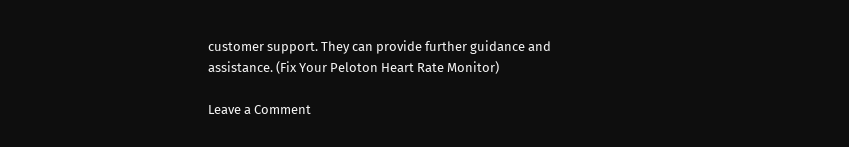customer support. They can provide further guidance and assistance. (Fix Your Peloton Heart Rate Monitor)

Leave a Comment